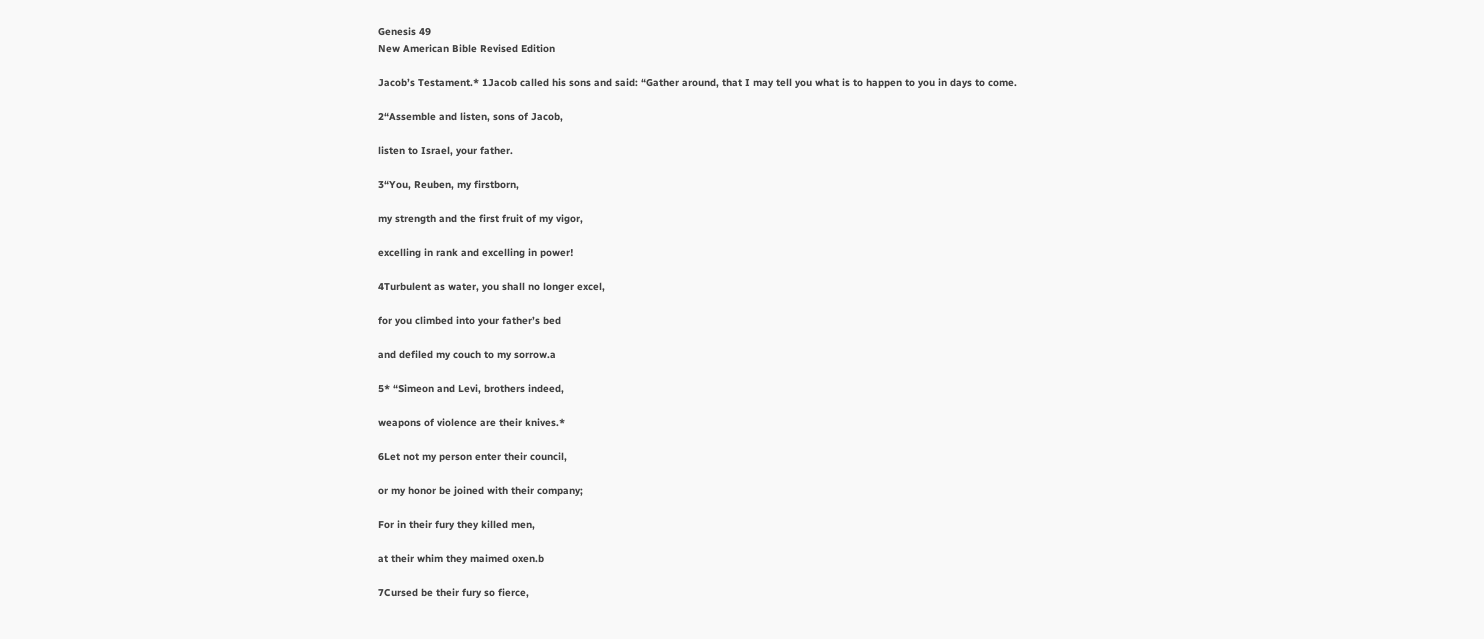Genesis 49
New American Bible Revised Edition

Jacob’s Testament.* 1Jacob called his sons and said: “Gather around, that I may tell you what is to happen to you in days to come.

2“Assemble and listen, sons of Jacob,

listen to Israel, your father.

3“You, Reuben, my firstborn,

my strength and the first fruit of my vigor,

excelling in rank and excelling in power!

4Turbulent as water, you shall no longer excel,

for you climbed into your father’s bed

and defiled my couch to my sorrow.a

5* “Simeon and Levi, brothers indeed,

weapons of violence are their knives.*

6Let not my person enter their council,

or my honor be joined with their company;

For in their fury they killed men,

at their whim they maimed oxen.b

7Cursed be their fury so fierce,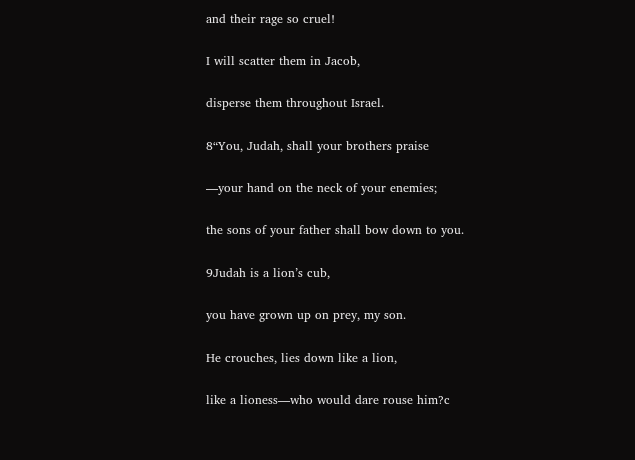and their rage so cruel!

I will scatter them in Jacob,

disperse them throughout Israel.

8“You, Judah, shall your brothers praise

—your hand on the neck of your enemies;

the sons of your father shall bow down to you.

9Judah is a lion’s cub,

you have grown up on prey, my son.

He crouches, lies down like a lion,

like a lioness—who would dare rouse him?c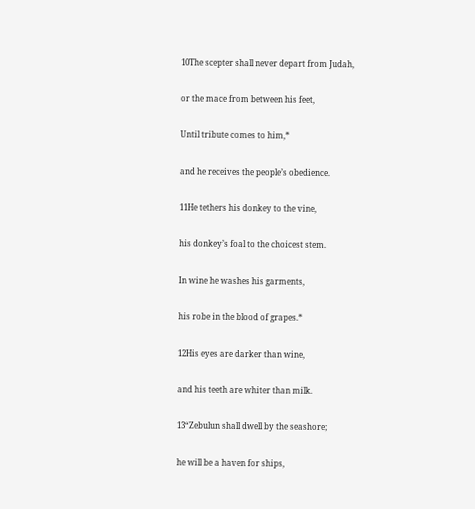10The scepter shall never depart from Judah,

or the mace from between his feet,

Until tribute comes to him,*

and he receives the people’s obedience.

11He tethers his donkey to the vine,

his donkey’s foal to the choicest stem.

In wine he washes his garments,

his robe in the blood of grapes.*

12His eyes are darker than wine,

and his teeth are whiter than milk.

13“Zebulun shall dwell by the seashore;

he will be a haven for ships,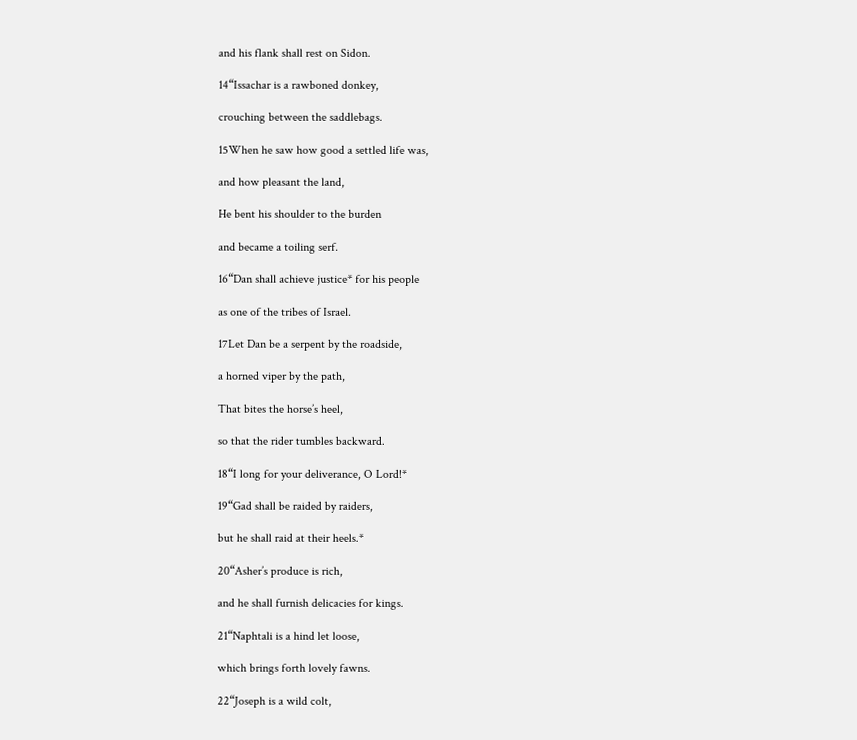and his flank shall rest on Sidon.

14“Issachar is a rawboned donkey,

crouching between the saddlebags.

15When he saw how good a settled life was,

and how pleasant the land,

He bent his shoulder to the burden

and became a toiling serf.

16“Dan shall achieve justice* for his people

as one of the tribes of Israel.

17Let Dan be a serpent by the roadside,

a horned viper by the path,

That bites the horse’s heel,

so that the rider tumbles backward.

18“I long for your deliverance, O Lord!*

19“Gad shall be raided by raiders,

but he shall raid at their heels.*

20“Asher’s produce is rich,

and he shall furnish delicacies for kings.

21“Naphtali is a hind let loose,

which brings forth lovely fawns.

22“Joseph is a wild colt,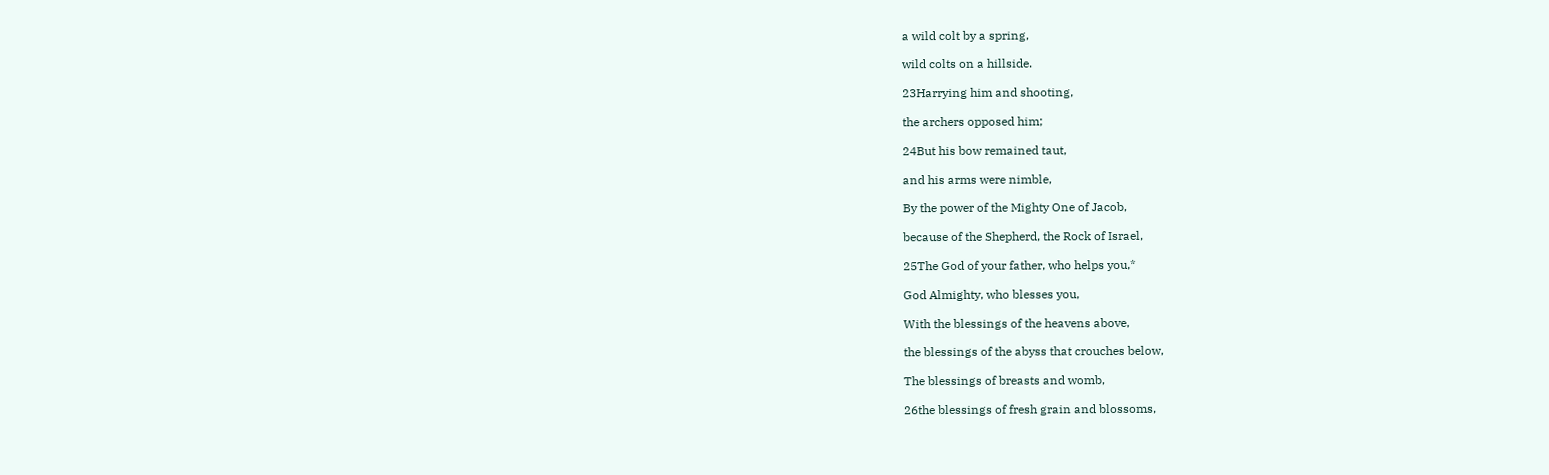a wild colt by a spring,

wild colts on a hillside.

23Harrying him and shooting,

the archers opposed him;

24But his bow remained taut,

and his arms were nimble,

By the power of the Mighty One of Jacob,

because of the Shepherd, the Rock of Israel,

25The God of your father, who helps you,*

God Almighty, who blesses you,

With the blessings of the heavens above,

the blessings of the abyss that crouches below,

The blessings of breasts and womb,

26the blessings of fresh grain and blossoms,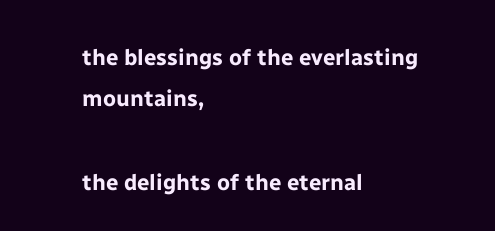the blessings of the everlasting mountains,

the delights of the eternal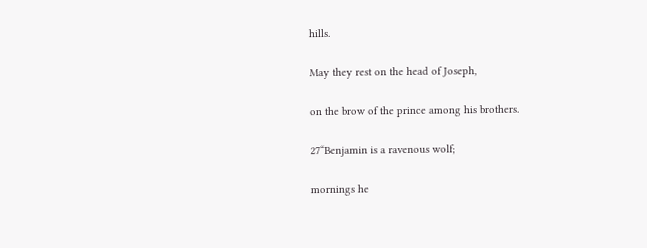hills.

May they rest on the head of Joseph,

on the brow of the prince among his brothers.

27“Benjamin is a ravenous wolf;

mornings he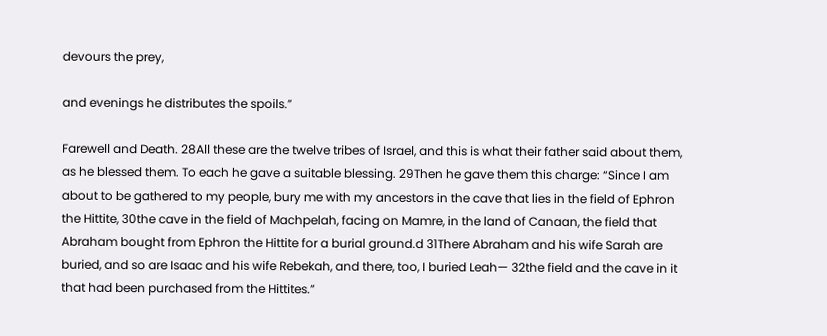devours the prey,

and evenings he distributes the spoils.”

Farewell and Death. 28All these are the twelve tribes of Israel, and this is what their father said about them, as he blessed them. To each he gave a suitable blessing. 29Then he gave them this charge: “Since I am about to be gathered to my people, bury me with my ancestors in the cave that lies in the field of Ephron the Hittite, 30the cave in the field of Machpelah, facing on Mamre, in the land of Canaan, the field that Abraham bought from Ephron the Hittite for a burial ground.d 31There Abraham and his wife Sarah are buried, and so are Isaac and his wife Rebekah, and there, too, I buried Leah— 32the field and the cave in it that had been purchased from the Hittites.”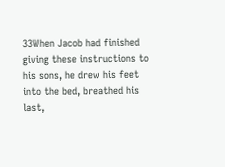33When Jacob had finished giving these instructions to his sons, he drew his feet into the bed, breathed his last,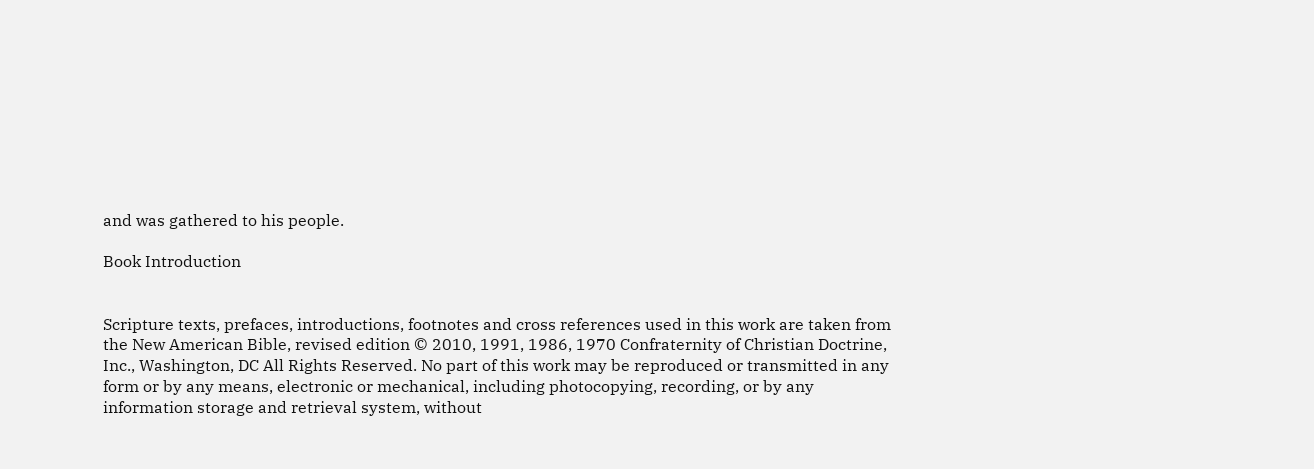and was gathered to his people.

Book Introduction


Scripture texts, prefaces, introductions, footnotes and cross references used in this work are taken from the New American Bible, revised edition © 2010, 1991, 1986, 1970 Confraternity of Christian Doctrine, Inc., Washington, DC All Rights Reserved. No part of this work may be reproduced or transmitted in any form or by any means, electronic or mechanical, including photocopying, recording, or by any information storage and retrieval system, without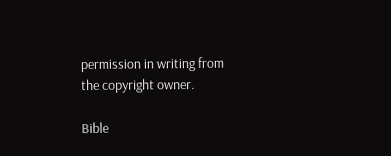permission in writing from the copyright owner.

Bible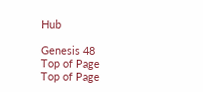Hub

Genesis 48
Top of Page
Top of Page